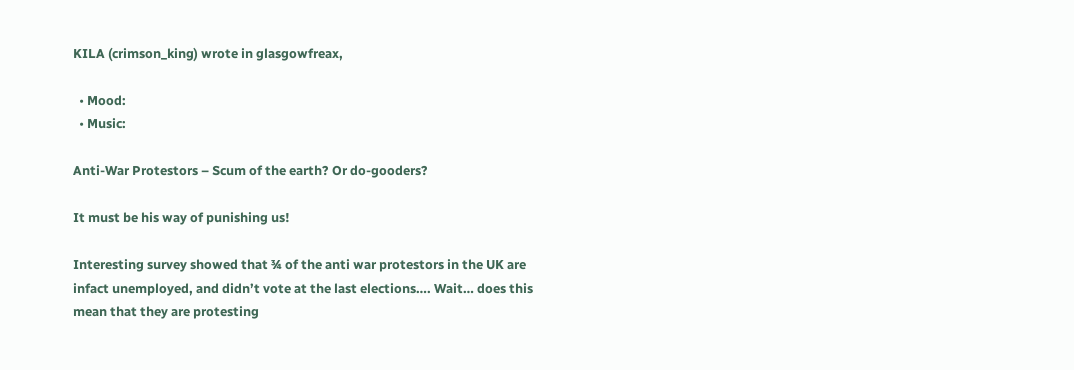KILA (crimson_king) wrote in glasgowfreax,

  • Mood:
  • Music:

Anti-War Protestors – Scum of the earth? Or do-gooders?

It must be his way of punishing us!

Interesting survey showed that ¾ of the anti war protestors in the UK are infact unemployed, and didn’t vote at the last elections…. Wait… does this mean that they are protesting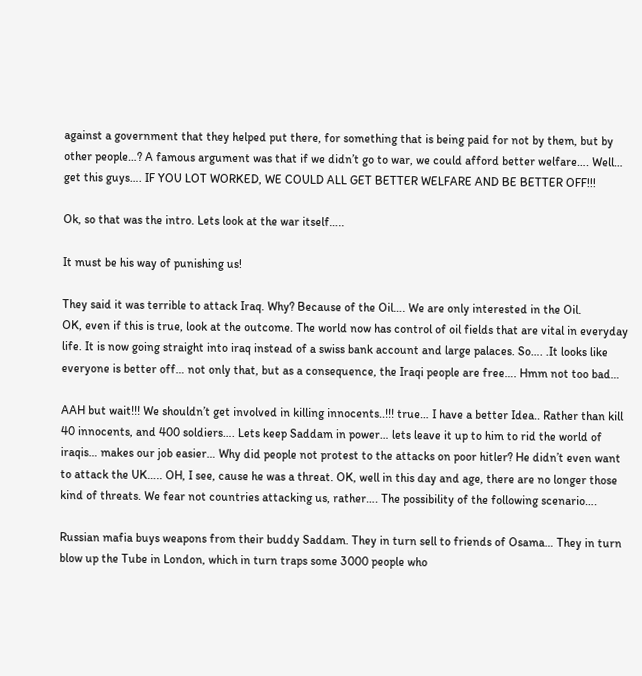against a government that they helped put there, for something that is being paid for not by them, but by other people…? A famous argument was that if we didn’t go to war, we could afford better welfare…. Well… get this guys…. IF YOU LOT WORKED, WE COULD ALL GET BETTER WELFARE AND BE BETTER OFF!!!

Ok, so that was the intro. Lets look at the war itself…..

It must be his way of punishing us!

They said it was terrible to attack Iraq. Why? Because of the Oil…. We are only interested in the Oil.
OK, even if this is true, look at the outcome. The world now has control of oil fields that are vital in everyday life. It is now going straight into iraq instead of a swiss bank account and large palaces. So…. .It looks like everyone is better off… not only that, but as a consequence, the Iraqi people are free…. Hmm not too bad…

AAH but wait!!! We shouldn’t get involved in killing innocents..!!! true… I have a better Idea.. Rather than kill 40 innocents, and 400 soldiers…. Lets keep Saddam in power… lets leave it up to him to rid the world of iraqis… makes our job easier… Why did people not protest to the attacks on poor hitler? He didn’t even want to attack the UK….. OH, I see, cause he was a threat. OK, well in this day and age, there are no longer those kind of threats. We fear not countries attacking us, rather…. The possibility of the following scenario….

Russian mafia buys weapons from their buddy Saddam. They in turn sell to friends of Osama… They in turn blow up the Tube in London, which in turn traps some 3000 people who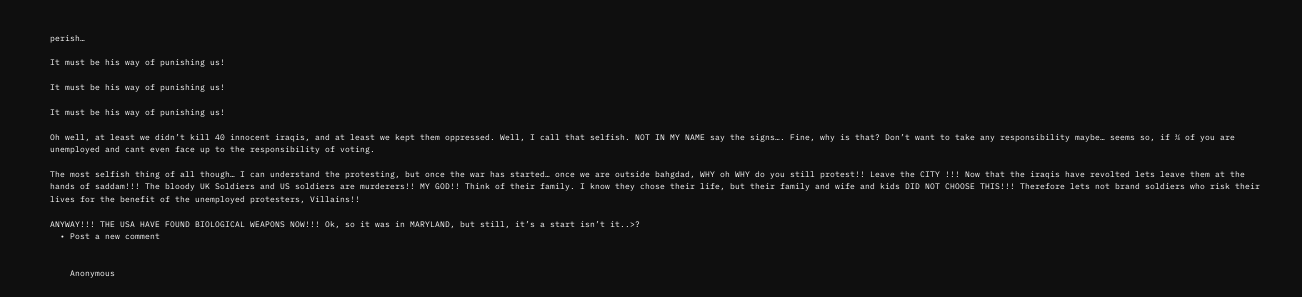perish…

It must be his way of punishing us!

It must be his way of punishing us!

It must be his way of punishing us!

Oh well, at least we didn’t kill 40 innocent iraqis, and at least we kept them oppressed. Well, I call that selfish. NOT IN MY NAME say the signs…. Fine, why is that? Don’t want to take any responsibility maybe… seems so, if ¾ of you are unemployed and cant even face up to the responsibility of voting.

The most selfish thing of all though… I can understand the protesting, but once the war has started… once we are outside bahgdad, WHY oh WHY do you still protest!! Leave the CITY !!! Now that the iraqis have revolted lets leave them at the hands of saddam!!! The bloody UK Soldiers and US soldiers are murderers!! MY GOD!! Think of their family. I know they chose their life, but their family and wife and kids DID NOT CHOOSE THIS!!! Therefore lets not brand soldiers who risk their lives for the benefit of the unemployed protesters, Villains!!

ANYWAY!!! THE USA HAVE FOUND BIOLOGICAL WEAPONS NOW!!! Ok, so it was in MARYLAND, but still, it’s a start isn’t it..>?
  • Post a new comment


    Anonymous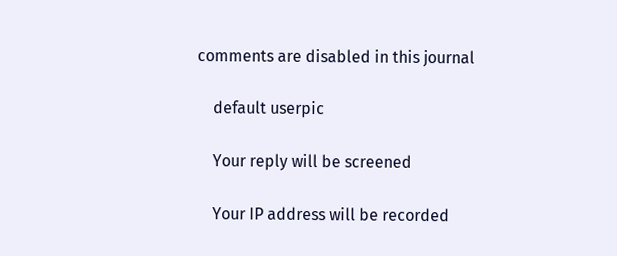comments are disabled in this journal

    default userpic

    Your reply will be screened

    Your IP address will be recorded